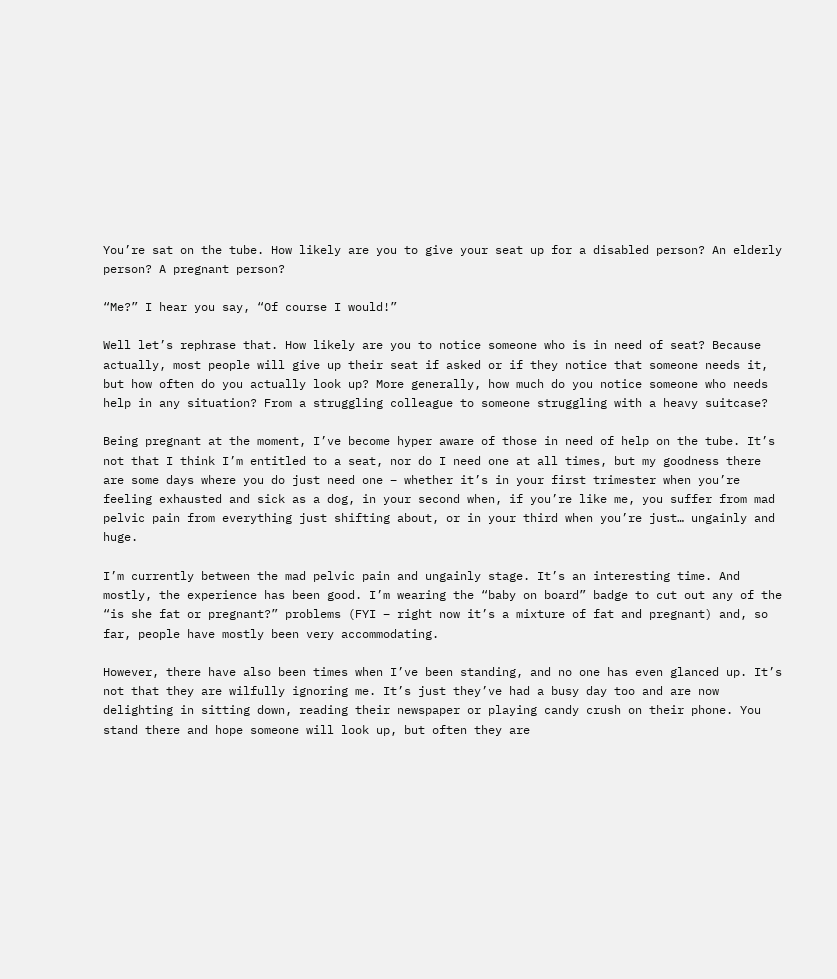You’re sat on the tube. How likely are you to give your seat up for a disabled person? An elderly person? A pregnant person?

“Me?” I hear you say, “Of course I would!”

Well let’s rephrase that. How likely are you to notice someone who is in need of seat? Because actually, most people will give up their seat if asked or if they notice that someone needs it, but how often do you actually look up? More generally, how much do you notice someone who needs help in any situation? From a struggling colleague to someone struggling with a heavy suitcase?

Being pregnant at the moment, I’ve become hyper aware of those in need of help on the tube. It’s not that I think I’m entitled to a seat, nor do I need one at all times, but my goodness there are some days where you do just need one – whether it’s in your first trimester when you’re feeling exhausted and sick as a dog, in your second when, if you’re like me, you suffer from mad pelvic pain from everything just shifting about, or in your third when you’re just… ungainly and huge.

I’m currently between the mad pelvic pain and ungainly stage. It’s an interesting time. And mostly, the experience has been good. I’m wearing the “baby on board” badge to cut out any of the “is she fat or pregnant?” problems (FYI – right now it’s a mixture of fat and pregnant) and, so far, people have mostly been very accommodating.

However, there have also been times when I’ve been standing, and no one has even glanced up. It’s not that they are wilfully ignoring me. It’s just they’ve had a busy day too and are now delighting in sitting down, reading their newspaper or playing candy crush on their phone. You stand there and hope someone will look up, but often they are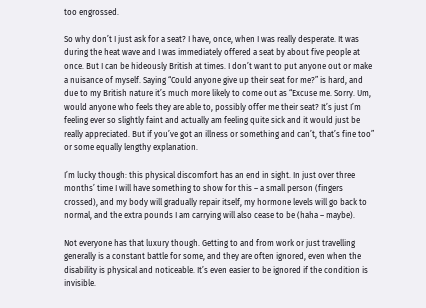too engrossed.

So why don’t I just ask for a seat? I have, once, when I was really desperate. It was during the heat wave and I was immediately offered a seat by about five people at once. But I can be hideously British at times. I don’t want to put anyone out or make a nuisance of myself. Saying “Could anyone give up their seat for me?” is hard, and due to my British nature it’s much more likely to come out as “Excuse me. Sorry. Um, would anyone who feels they are able to, possibly offer me their seat? It’s just I’m feeling ever so slightly faint and actually am feeling quite sick and it would just be really appreciated. But if you’ve got an illness or something and can’t, that’s fine too” or some equally lengthy explanation.

I’m lucky though: this physical discomfort has an end in sight. In just over three months’ time I will have something to show for this – a small person (fingers crossed), and my body will gradually repair itself, my hormone levels will go back to normal, and the extra pounds I am carrying will also cease to be (haha – maybe).

Not everyone has that luxury though. Getting to and from work or just travelling generally is a constant battle for some, and they are often ignored, even when the disability is physical and noticeable. It’s even easier to be ignored if the condition is invisible.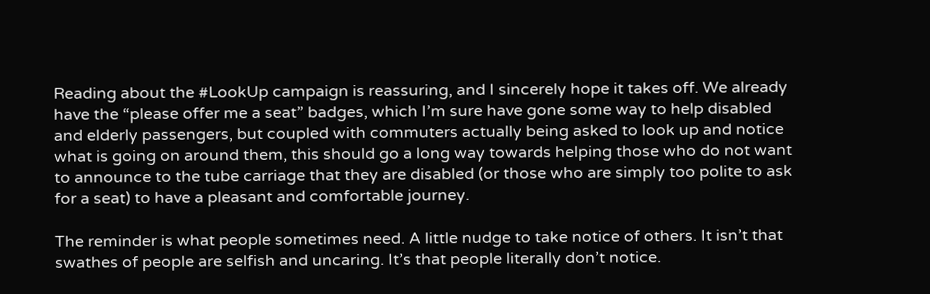Reading about the #LookUp campaign is reassuring, and I sincerely hope it takes off. We already have the “please offer me a seat” badges, which I’m sure have gone some way to help disabled and elderly passengers, but coupled with commuters actually being asked to look up and notice what is going on around them, this should go a long way towards helping those who do not want to announce to the tube carriage that they are disabled (or those who are simply too polite to ask for a seat) to have a pleasant and comfortable journey.

The reminder is what people sometimes need. A little nudge to take notice of others. It isn’t that swathes of people are selfish and uncaring. It’s that people literally don’t notice.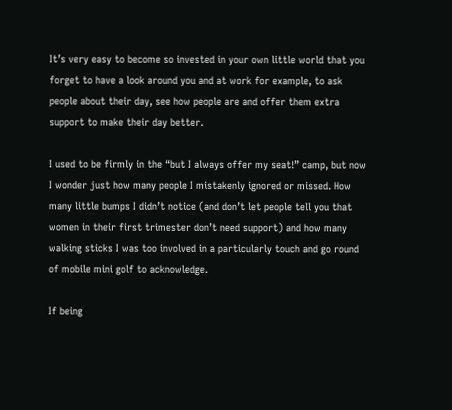It’s very easy to become so invested in your own little world that you forget to have a look around you and at work for example, to ask people about their day, see how people are and offer them extra support to make their day better.

I used to be firmly in the “but I always offer my seat!” camp, but now I wonder just how many people I mistakenly ignored or missed. How many little bumps I didn’t notice (and don’t let people tell you that women in their first trimester don’t need support) and how many walking sticks I was too involved in a particularly touch and go round of mobile mini golf to acknowledge.

If being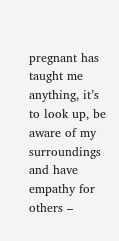pregnant has taught me anything, it’s to look up, be aware of my surroundings and have empathy for others –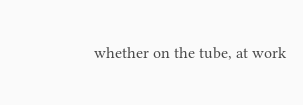whether on the tube, at work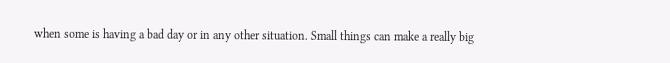when some is having a bad day or in any other situation. Small things can make a really big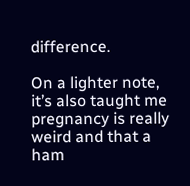difference.

On a lighter note, it’s also taught me pregnancy is really weird and that a ham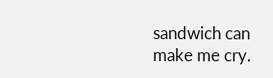sandwich can make me cry.